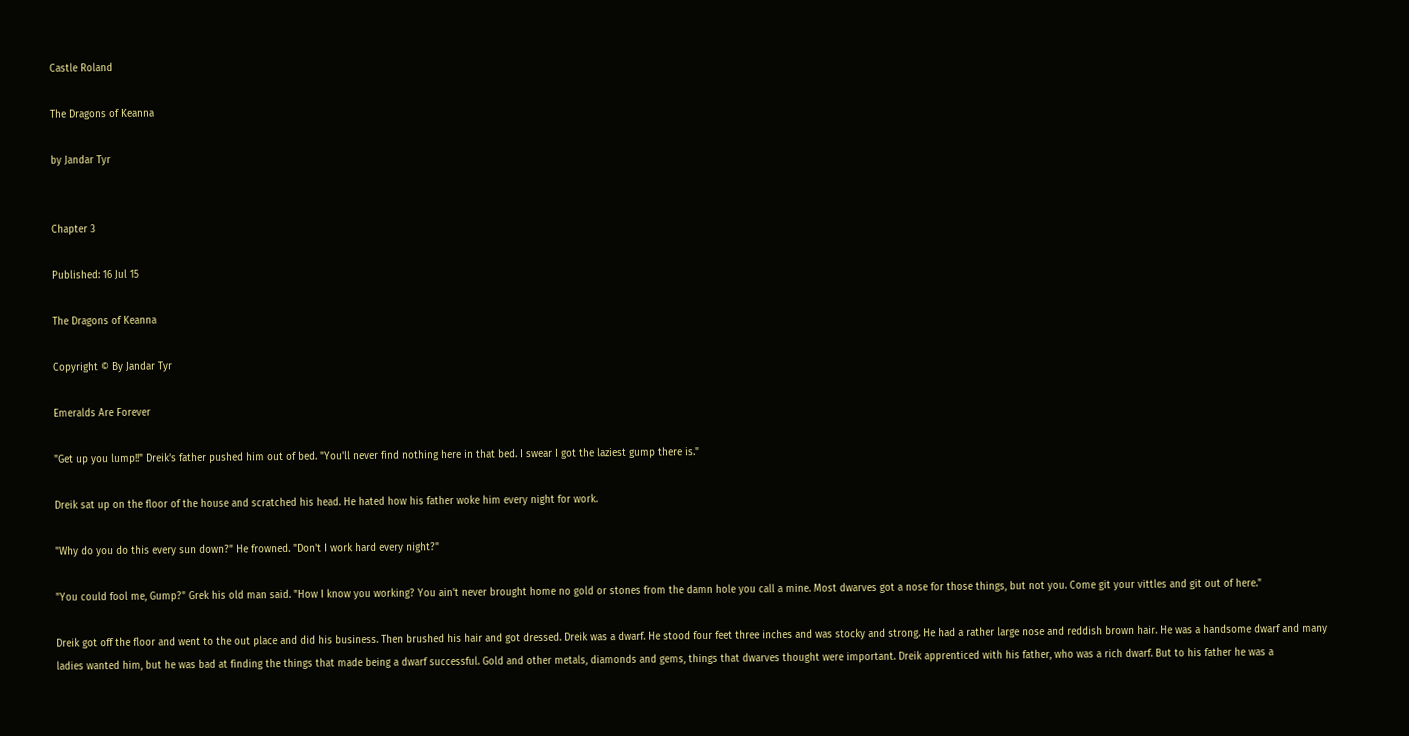Castle Roland

The Dragons of Keanna

by Jandar Tyr


Chapter 3

Published: 16 Jul 15

The Dragons of Keanna

Copyright © By Jandar Tyr

Emeralds Are Forever

"Get up you lump!!" Dreik's father pushed him out of bed. "You'll never find nothing here in that bed. I swear I got the laziest gump there is."

Dreik sat up on the floor of the house and scratched his head. He hated how his father woke him every night for work.

"Why do you do this every sun down?" He frowned. "Don't I work hard every night?"

"You could fool me, Gump?" Grek his old man said. "How I know you working? You ain't never brought home no gold or stones from the damn hole you call a mine. Most dwarves got a nose for those things, but not you. Come git your vittles and git out of here."

Dreik got off the floor and went to the out place and did his business. Then brushed his hair and got dressed. Dreik was a dwarf. He stood four feet three inches and was stocky and strong. He had a rather large nose and reddish brown hair. He was a handsome dwarf and many ladies wanted him, but he was bad at finding the things that made being a dwarf successful. Gold and other metals, diamonds and gems, things that dwarves thought were important. Dreik apprenticed with his father, who was a rich dwarf. But to his father he was a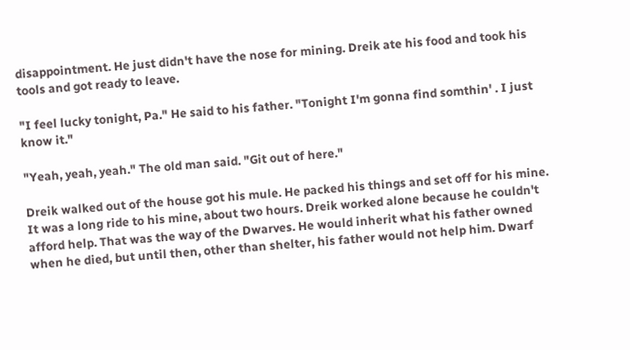disappointment. He just didn't have the nose for mining. Dreik ate his food and took his tools and got ready to leave.

"I feel lucky tonight, Pa." He said to his father. "Tonight I'm gonna find somthin' . I just know it."

"Yeah, yeah, yeah." The old man said. "Git out of here."

Dreik walked out of the house got his mule. He packed his things and set off for his mine. It was a long ride to his mine, about two hours. Dreik worked alone because he couldn't afford help. That was the way of the Dwarves. He would inherit what his father owned when he died, but until then, other than shelter, his father would not help him. Dwarf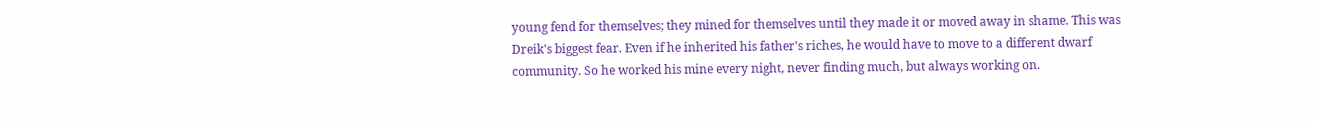young fend for themselves; they mined for themselves until they made it or moved away in shame. This was Dreik's biggest fear. Even if he inherited his father's riches, he would have to move to a different dwarf community. So he worked his mine every night, never finding much, but always working on.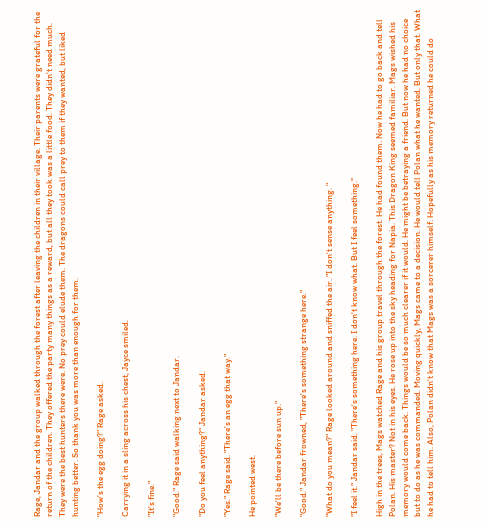Rage, Jandar and the group walked through the forest after leaving the children in their village. Their parents were grateful for the return of the children. They offered the party many things as a reward, but all they took was a little food. They didn't need much. They were the best hunters there were. No prey could elude them. The dragons could call prey to them if they wanted, but liked hunting better. So thank you was more than enough for them.

"How's the egg doing?" Rage asked.

Carrying it in a sling across his chest, Jayce smiled.

"It's fine."

"Good." Rage said walking next to Jandar.

"Do you feel anything?" Jandar asked.

"Yes." Rage said. "There's an egg that way."

He pointed west.

"We'll be there before sun up."

"Good." Jandar frowned, "There's something strange here."

"What do you mean?" Rage looked around and sniffed the air. "I don't sense anything. "

"I feel it." Jandar said. "There's something here. I don't know what. But I feel something."

High in the trees, Mags watched Rage and his group travel through the forest. He had found them. Now he had to go back and tell Polan. His master? Not in his eyes. He rose up into the sky heading for Napia. This Dragon King seemed familiar. Mags wished his memory would come back. Things would be so much clearer if it would. He might be betraying a friend. But now he had no choice but to do as he was commanded. Moving quickly, Mags came to a decision. He would tell Polan what he wanted. But only that. What he had to tell him. Also, Polan didn't know that Mags was a sorcerer himself. Hopefully as his memory returned he could do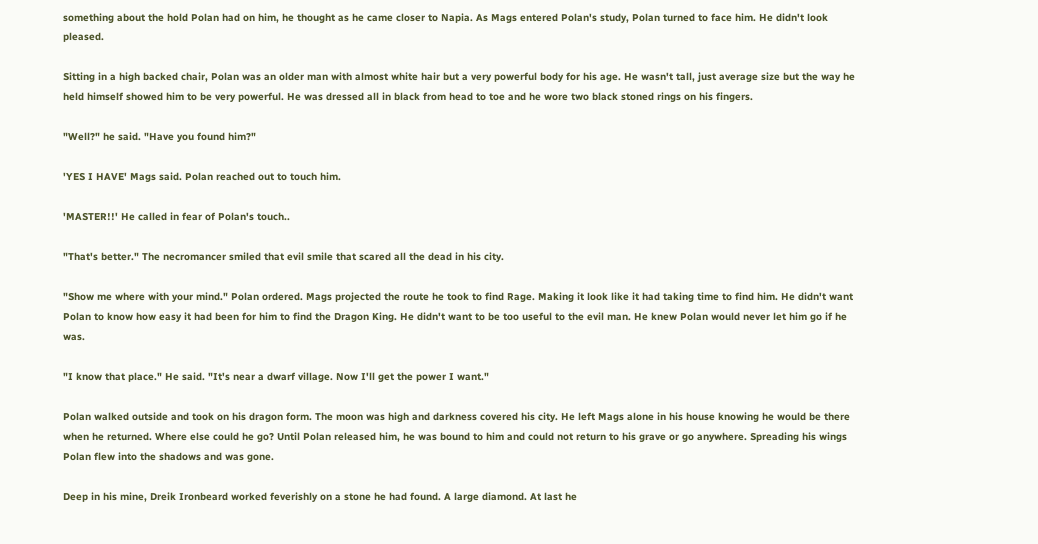something about the hold Polan had on him, he thought as he came closer to Napia. As Mags entered Polan's study, Polan turned to face him. He didn't look pleased.

Sitting in a high backed chair, Polan was an older man with almost white hair but a very powerful body for his age. He wasn't tall, just average size but the way he held himself showed him to be very powerful. He was dressed all in black from head to toe and he wore two black stoned rings on his fingers.

"Well?" he said. "Have you found him?"

'YES I HAVE' Mags said. Polan reached out to touch him.

'MASTER!!' He called in fear of Polan's touch..

"That's better." The necromancer smiled that evil smile that scared all the dead in his city.

"Show me where with your mind." Polan ordered. Mags projected the route he took to find Rage. Making it look like it had taking time to find him. He didn't want Polan to know how easy it had been for him to find the Dragon King. He didn't want to be too useful to the evil man. He knew Polan would never let him go if he was.

"I know that place." He said. "It's near a dwarf village. Now I'll get the power I want."

Polan walked outside and took on his dragon form. The moon was high and darkness covered his city. He left Mags alone in his house knowing he would be there when he returned. Where else could he go? Until Polan released him, he was bound to him and could not return to his grave or go anywhere. Spreading his wings Polan flew into the shadows and was gone.

Deep in his mine, Dreik Ironbeard worked feverishly on a stone he had found. A large diamond. At last he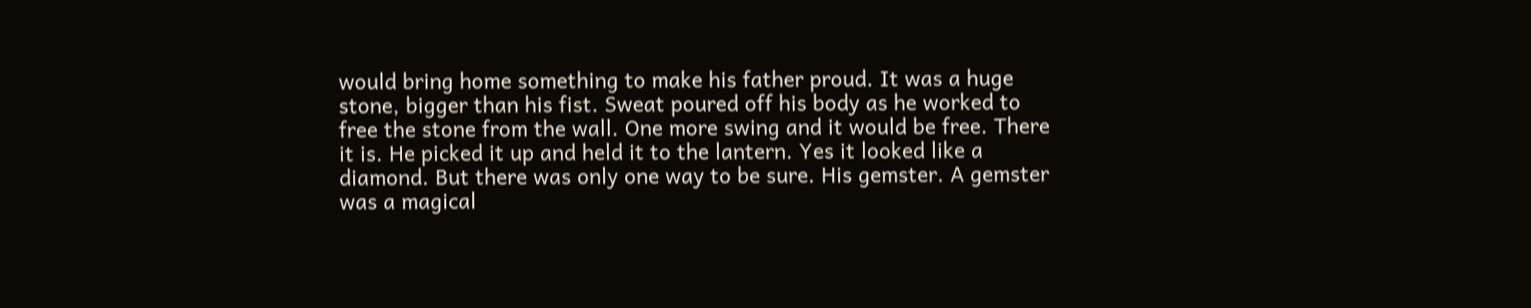would bring home something to make his father proud. It was a huge stone, bigger than his fist. Sweat poured off his body as he worked to free the stone from the wall. One more swing and it would be free. There it is. He picked it up and held it to the lantern. Yes it looked like a diamond. But there was only one way to be sure. His gemster. A gemster was a magical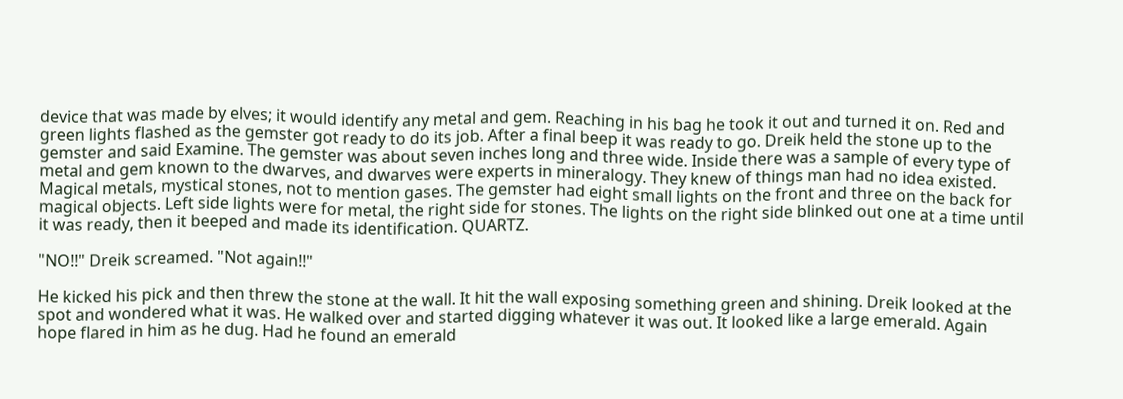device that was made by elves; it would identify any metal and gem. Reaching in his bag he took it out and turned it on. Red and green lights flashed as the gemster got ready to do its job. After a final beep it was ready to go. Dreik held the stone up to the gemster and said Examine. The gemster was about seven inches long and three wide. Inside there was a sample of every type of metal and gem known to the dwarves, and dwarves were experts in mineralogy. They knew of things man had no idea existed. Magical metals, mystical stones, not to mention gases. The gemster had eight small lights on the front and three on the back for magical objects. Left side lights were for metal, the right side for stones. The lights on the right side blinked out one at a time until it was ready, then it beeped and made its identification. QUARTZ.

"NO!!" Dreik screamed. "Not again!!"

He kicked his pick and then threw the stone at the wall. It hit the wall exposing something green and shining. Dreik looked at the spot and wondered what it was. He walked over and started digging whatever it was out. It looked like a large emerald. Again hope flared in him as he dug. Had he found an emerald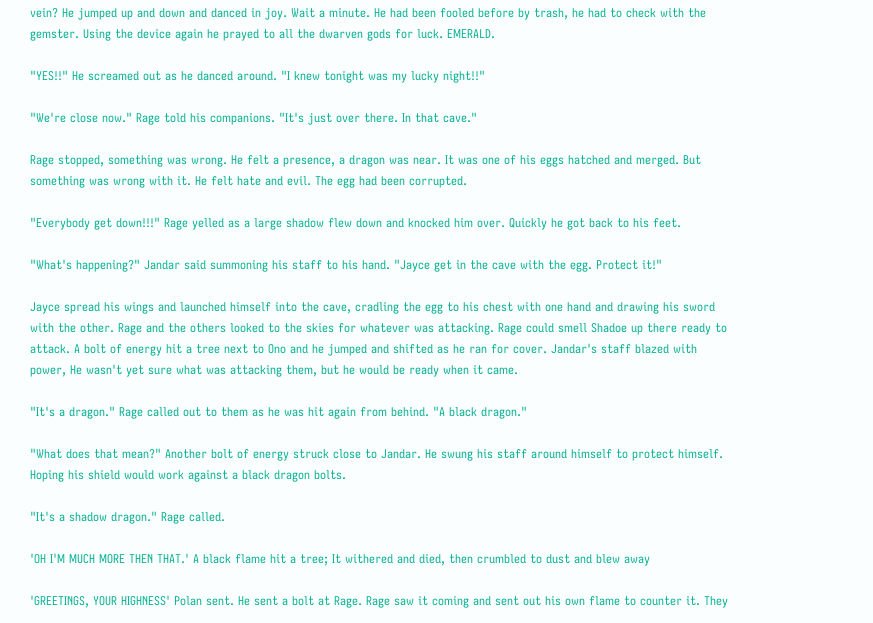vein? He jumped up and down and danced in joy. Wait a minute. He had been fooled before by trash, he had to check with the gemster. Using the device again he prayed to all the dwarven gods for luck. EMERALD.

"YES!!" He screamed out as he danced around. "I knew tonight was my lucky night!!"

"We're close now." Rage told his companions. "It's just over there. In that cave."

Rage stopped, something was wrong. He felt a presence, a dragon was near. It was one of his eggs hatched and merged. But something was wrong with it. He felt hate and evil. The egg had been corrupted.

"Everybody get down!!!" Rage yelled as a large shadow flew down and knocked him over. Quickly he got back to his feet.

"What's happening?" Jandar said summoning his staff to his hand. "Jayce get in the cave with the egg. Protect it!"

Jayce spread his wings and launched himself into the cave, cradling the egg to his chest with one hand and drawing his sword with the other. Rage and the others looked to the skies for whatever was attacking. Rage could smell Shadoe up there ready to attack. A bolt of energy hit a tree next to Ono and he jumped and shifted as he ran for cover. Jandar's staff blazed with power, He wasn't yet sure what was attacking them, but he would be ready when it came.

"It's a dragon." Rage called out to them as he was hit again from behind. "A black dragon."

"What does that mean?" Another bolt of energy struck close to Jandar. He swung his staff around himself to protect himself. Hoping his shield would work against a black dragon bolts.

"It's a shadow dragon." Rage called.

'OH I'M MUCH MORE THEN THAT.' A black flame hit a tree; It withered and died, then crumbled to dust and blew away

'GREETINGS, YOUR HIGHNESS' Polan sent. He sent a bolt at Rage. Rage saw it coming and sent out his own flame to counter it. They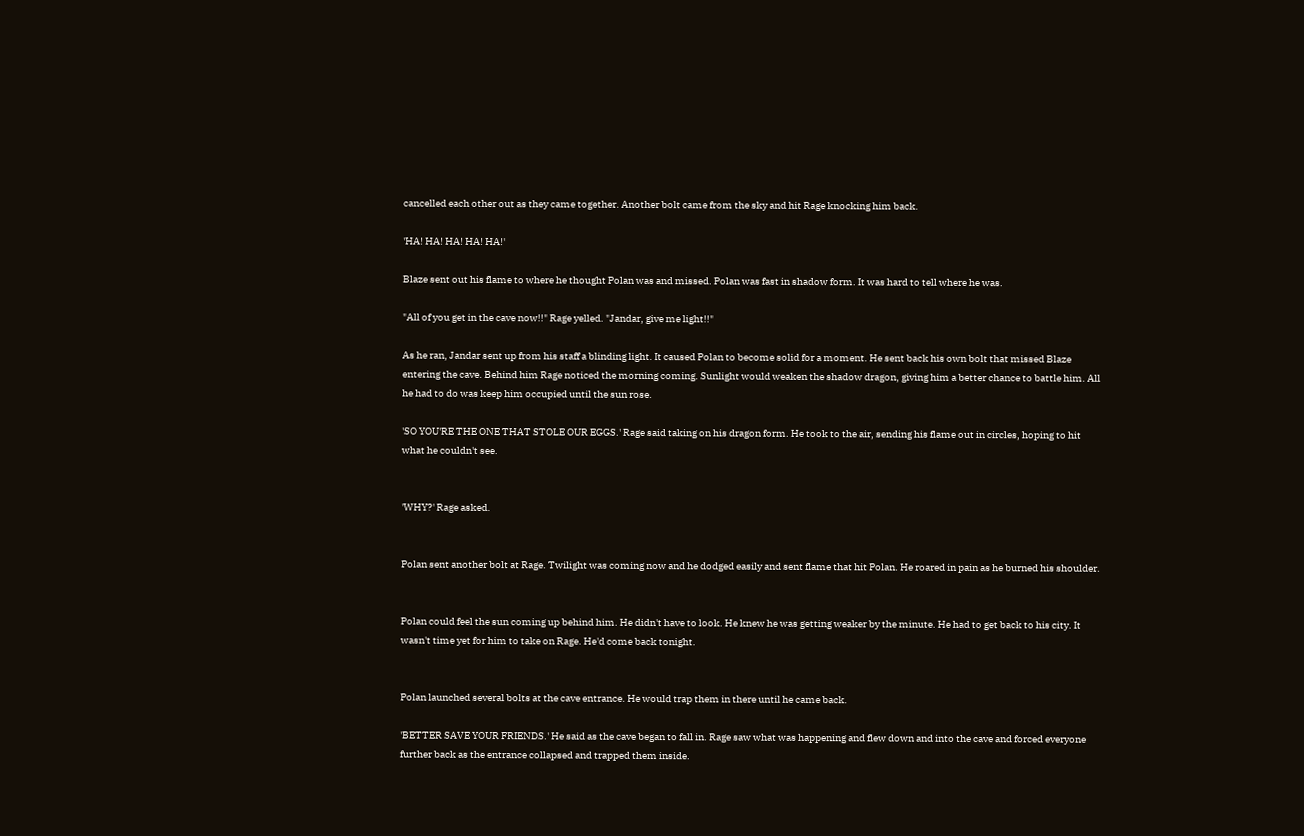cancelled each other out as they came together. Another bolt came from the sky and hit Rage knocking him back.

'HA! HA! HA! HA! HA!'

Blaze sent out his flame to where he thought Polan was and missed. Polan was fast in shadow form. It was hard to tell where he was.

"All of you get in the cave now!!" Rage yelled. "Jandar, give me light!!"

As he ran, Jandar sent up from his staff a blinding light. It caused Polan to become solid for a moment. He sent back his own bolt that missed Blaze entering the cave. Behind him Rage noticed the morning coming. Sunlight would weaken the shadow dragon, giving him a better chance to battle him. All he had to do was keep him occupied until the sun rose.

'SO YOU'RE THE ONE THAT STOLE OUR EGGS.' Rage said taking on his dragon form. He took to the air, sending his flame out in circles, hoping to hit what he couldn't see.


'WHY?' Rage asked.


Polan sent another bolt at Rage. Twilight was coming now and he dodged easily and sent flame that hit Polan. He roared in pain as he burned his shoulder.


Polan could feel the sun coming up behind him. He didn't have to look. He knew he was getting weaker by the minute. He had to get back to his city. It wasn't time yet for him to take on Rage. He'd come back tonight.


Polan launched several bolts at the cave entrance. He would trap them in there until he came back.

'BETTER SAVE YOUR FRIENDS.' He said as the cave began to fall in. Rage saw what was happening and flew down and into the cave and forced everyone further back as the entrance collapsed and trapped them inside.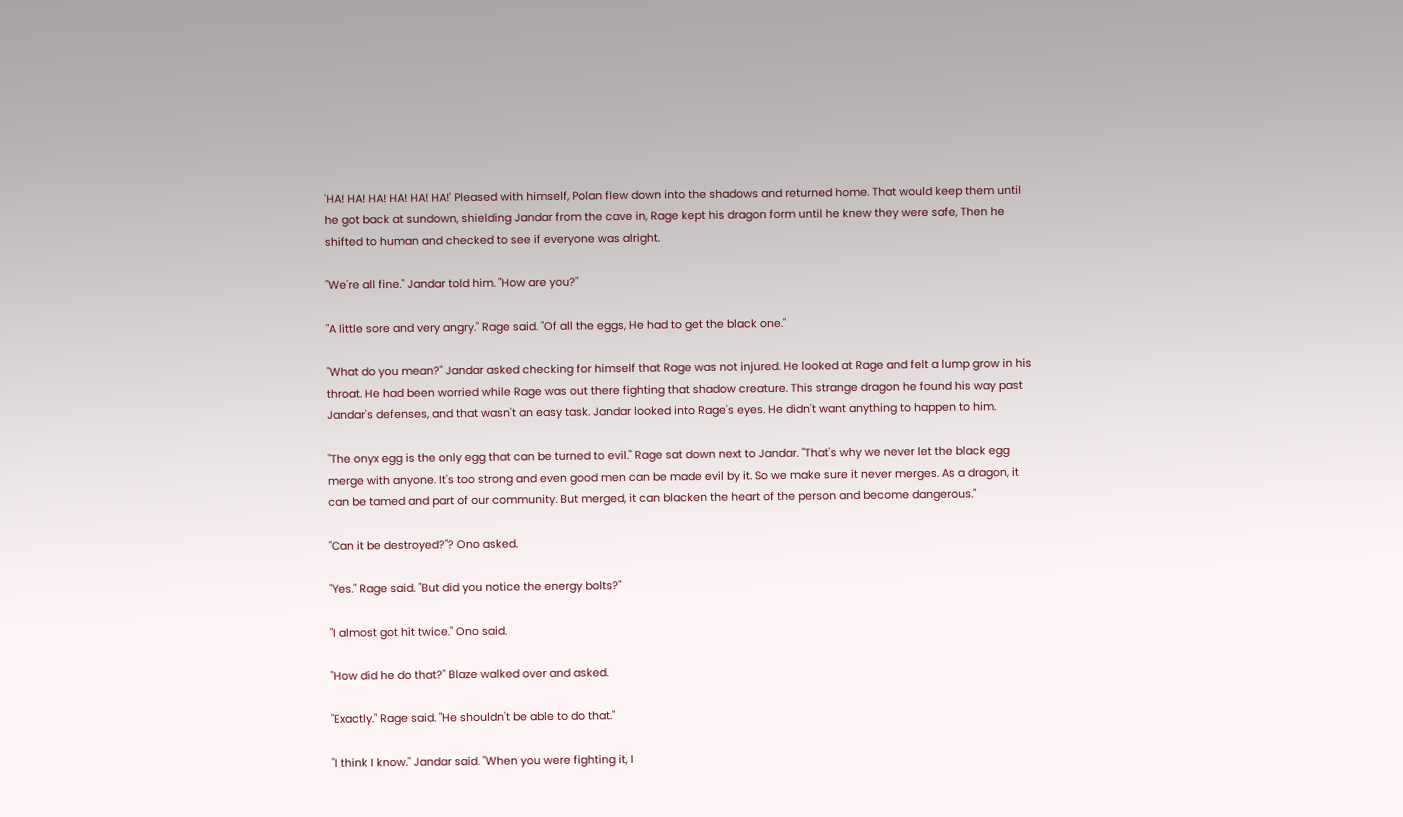'HA! HA! HA! HA! HA! HA!' Pleased with himself, Polan flew down into the shadows and returned home. That would keep them until he got back at sundown, shielding Jandar from the cave in, Rage kept his dragon form until he knew they were safe, Then he shifted to human and checked to see if everyone was alright.

"We're all fine." Jandar told him. "How are you?"

"A little sore and very angry." Rage said. "Of all the eggs, He had to get the black one."

"What do you mean?" Jandar asked checking for himself that Rage was not injured. He looked at Rage and felt a lump grow in his throat. He had been worried while Rage was out there fighting that shadow creature. This strange dragon he found his way past Jandar's defenses, and that wasn't an easy task. Jandar looked into Rage's eyes. He didn't want anything to happen to him.

"The onyx egg is the only egg that can be turned to evil." Rage sat down next to Jandar. "That's why we never let the black egg merge with anyone. It's too strong and even good men can be made evil by it. So we make sure it never merges. As a dragon, it can be tamed and part of our community. But merged, it can blacken the heart of the person and become dangerous."

"Can it be destroyed?"? Ono asked.

"Yes." Rage said. "But did you notice the energy bolts?"

"I almost got hit twice." Ono said.

"How did he do that?" Blaze walked over and asked.

"Exactly." Rage said. "He shouldn't be able to do that."

"I think I know." Jandar said. "When you were fighting it, I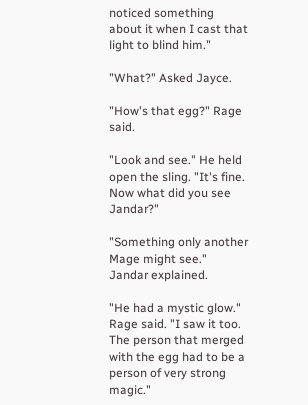noticed something about it when I cast that light to blind him."

"What?" Asked Jayce.

"How's that egg?" Rage said.

"Look and see." He held open the sling. "It's fine. Now what did you see Jandar?"

"Something only another Mage might see." Jandar explained.

"He had a mystic glow." Rage said. "I saw it too. The person that merged with the egg had to be a person of very strong magic."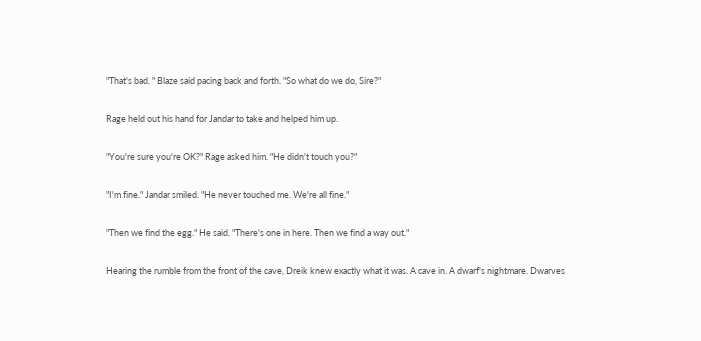"That's bad. " Blaze said pacing back and forth. "So what do we do, Sire?"

Rage held out his hand for Jandar to take and helped him up.

"You're sure you're OK?" Rage asked him. "He didn't touch you?"

"I'm fine." Jandar smiled. "He never touched me. We're all fine."

"Then we find the egg." He said. "There's one in here. Then we find a way out."

Hearing the rumble from the front of the cave, Dreik knew exactly what it was. A cave in. A dwarf's nightmare. Dwarves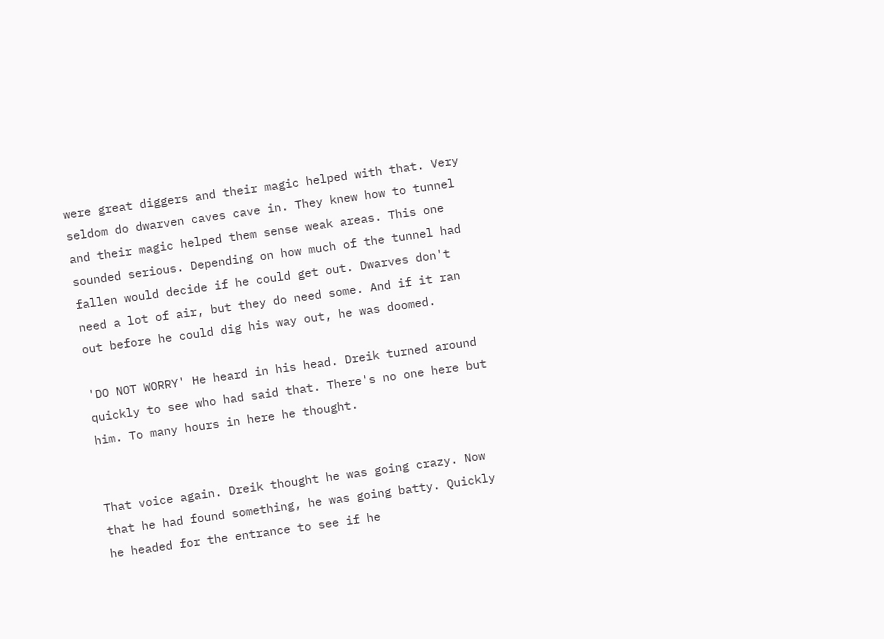were great diggers and their magic helped with that. Very seldom do dwarven caves cave in. They knew how to tunnel and their magic helped them sense weak areas. This one sounded serious. Depending on how much of the tunnel had fallen would decide if he could get out. Dwarves don't need a lot of air, but they do need some. And if it ran out before he could dig his way out, he was doomed.

'DO NOT WORRY' He heard in his head. Dreik turned around quickly to see who had said that. There's no one here but him. To many hours in here he thought.


That voice again. Dreik thought he was going crazy. Now that he had found something, he was going batty. Quickly he headed for the entrance to see if he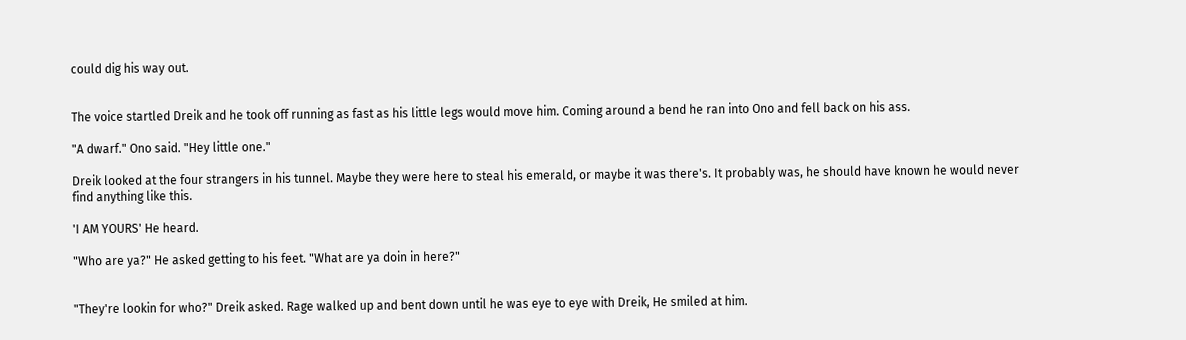could dig his way out.


The voice startled Dreik and he took off running as fast as his little legs would move him. Coming around a bend he ran into Ono and fell back on his ass.

"A dwarf." Ono said. "Hey little one."

Dreik looked at the four strangers in his tunnel. Maybe they were here to steal his emerald, or maybe it was there's. It probably was, he should have known he would never find anything like this.

'I AM YOURS' He heard.

"Who are ya?" He asked getting to his feet. "What are ya doin in here?"


"They're lookin for who?" Dreik asked. Rage walked up and bent down until he was eye to eye with Dreik, He smiled at him.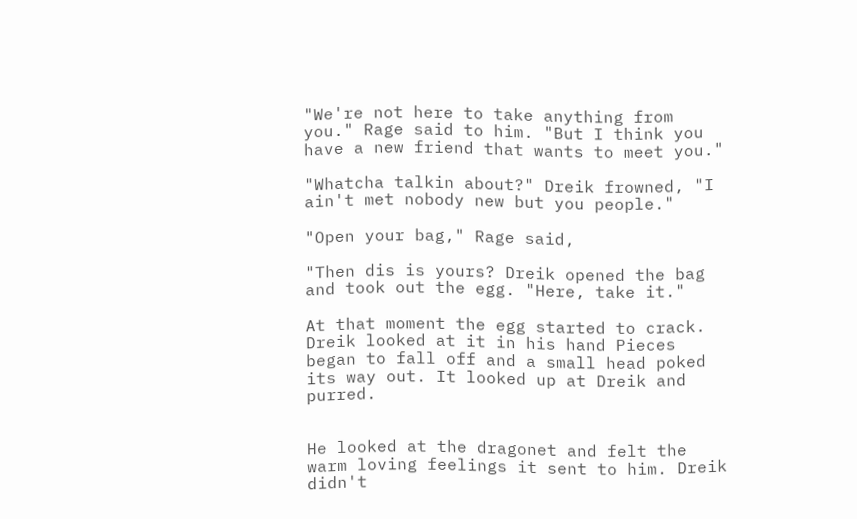"We're not here to take anything from you." Rage said to him. "But I think you have a new friend that wants to meet you."

"Whatcha talkin about?" Dreik frowned, "I ain't met nobody new but you people."

"Open your bag," Rage said,

"Then dis is yours? Dreik opened the bag and took out the egg. "Here, take it."

At that moment the egg started to crack. Dreik looked at it in his hand Pieces began to fall off and a small head poked its way out. It looked up at Dreik and purred.


He looked at the dragonet and felt the warm loving feelings it sent to him. Dreik didn't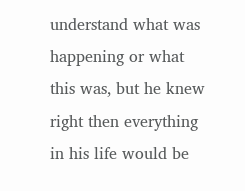understand what was happening or what this was, but he knew right then everything in his life would be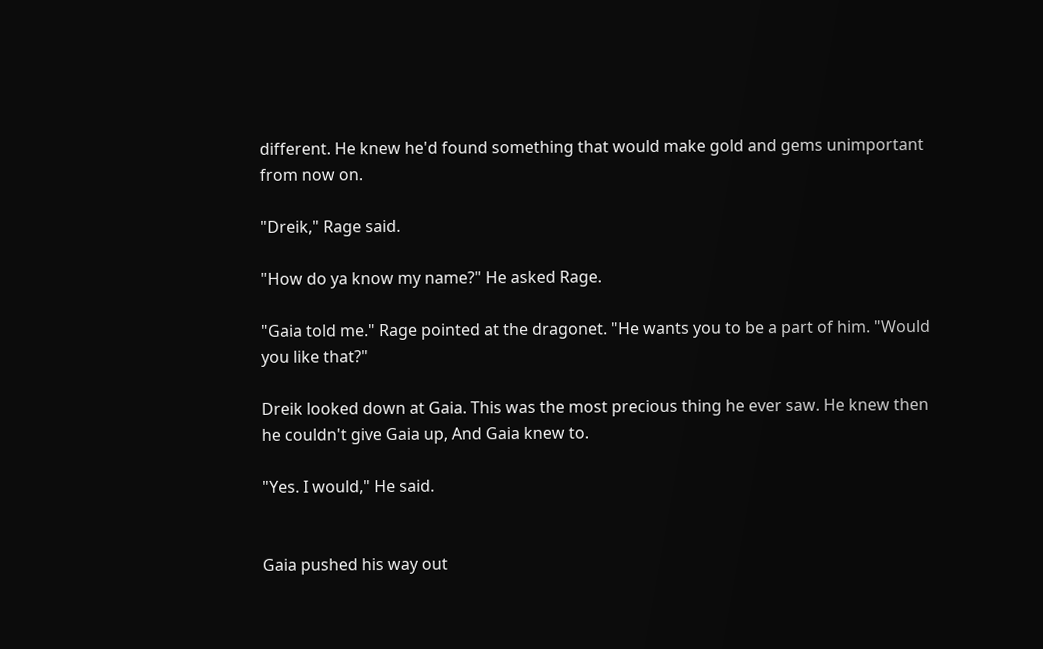different. He knew he'd found something that would make gold and gems unimportant from now on.

"Dreik," Rage said.

"How do ya know my name?" He asked Rage.

"Gaia told me." Rage pointed at the dragonet. "He wants you to be a part of him. "Would you like that?"

Dreik looked down at Gaia. This was the most precious thing he ever saw. He knew then he couldn't give Gaia up, And Gaia knew to.

"Yes. I would," He said.


Gaia pushed his way out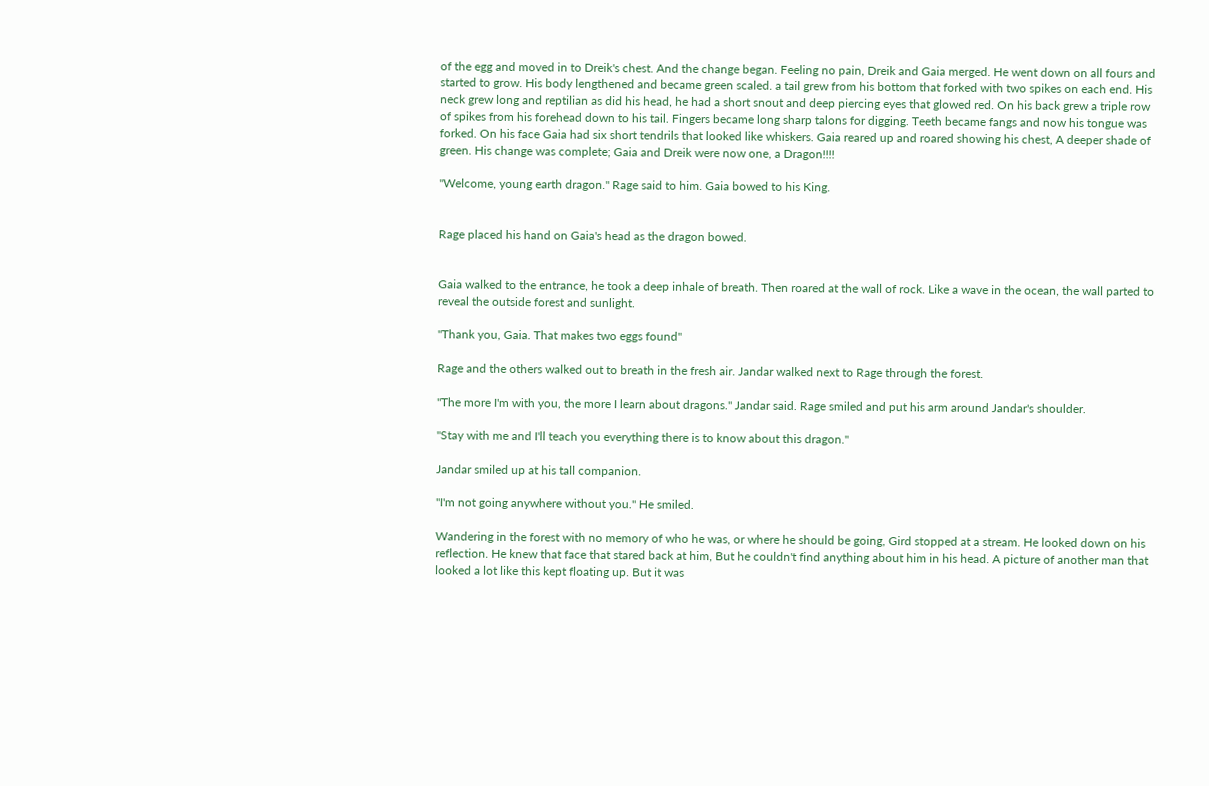of the egg and moved in to Dreik's chest. And the change began. Feeling no pain, Dreik and Gaia merged. He went down on all fours and started to grow. His body lengthened and became green scaled. a tail grew from his bottom that forked with two spikes on each end. His neck grew long and reptilian as did his head, he had a short snout and deep piercing eyes that glowed red. On his back grew a triple row of spikes from his forehead down to his tail. Fingers became long sharp talons for digging. Teeth became fangs and now his tongue was forked. On his face Gaia had six short tendrils that looked like whiskers. Gaia reared up and roared showing his chest, A deeper shade of green. His change was complete; Gaia and Dreik were now one, a Dragon!!!!

"Welcome, young earth dragon." Rage said to him. Gaia bowed to his King.


Rage placed his hand on Gaia's head as the dragon bowed.


Gaia walked to the entrance, he took a deep inhale of breath. Then roared at the wall of rock. Like a wave in the ocean, the wall parted to reveal the outside forest and sunlight.

"Thank you, Gaia. That makes two eggs found"

Rage and the others walked out to breath in the fresh air. Jandar walked next to Rage through the forest.

"The more I'm with you, the more I learn about dragons." Jandar said. Rage smiled and put his arm around Jandar's shoulder.

"Stay with me and I'll teach you everything there is to know about this dragon."

Jandar smiled up at his tall companion.

"I'm not going anywhere without you." He smiled.

Wandering in the forest with no memory of who he was, or where he should be going, Gird stopped at a stream. He looked down on his reflection. He knew that face that stared back at him, But he couldn't find anything about him in his head. A picture of another man that looked a lot like this kept floating up. But it was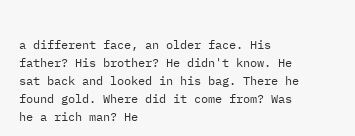a different face, an older face. His father? His brother? He didn't know. He sat back and looked in his bag. There he found gold. Where did it come from? Was he a rich man? He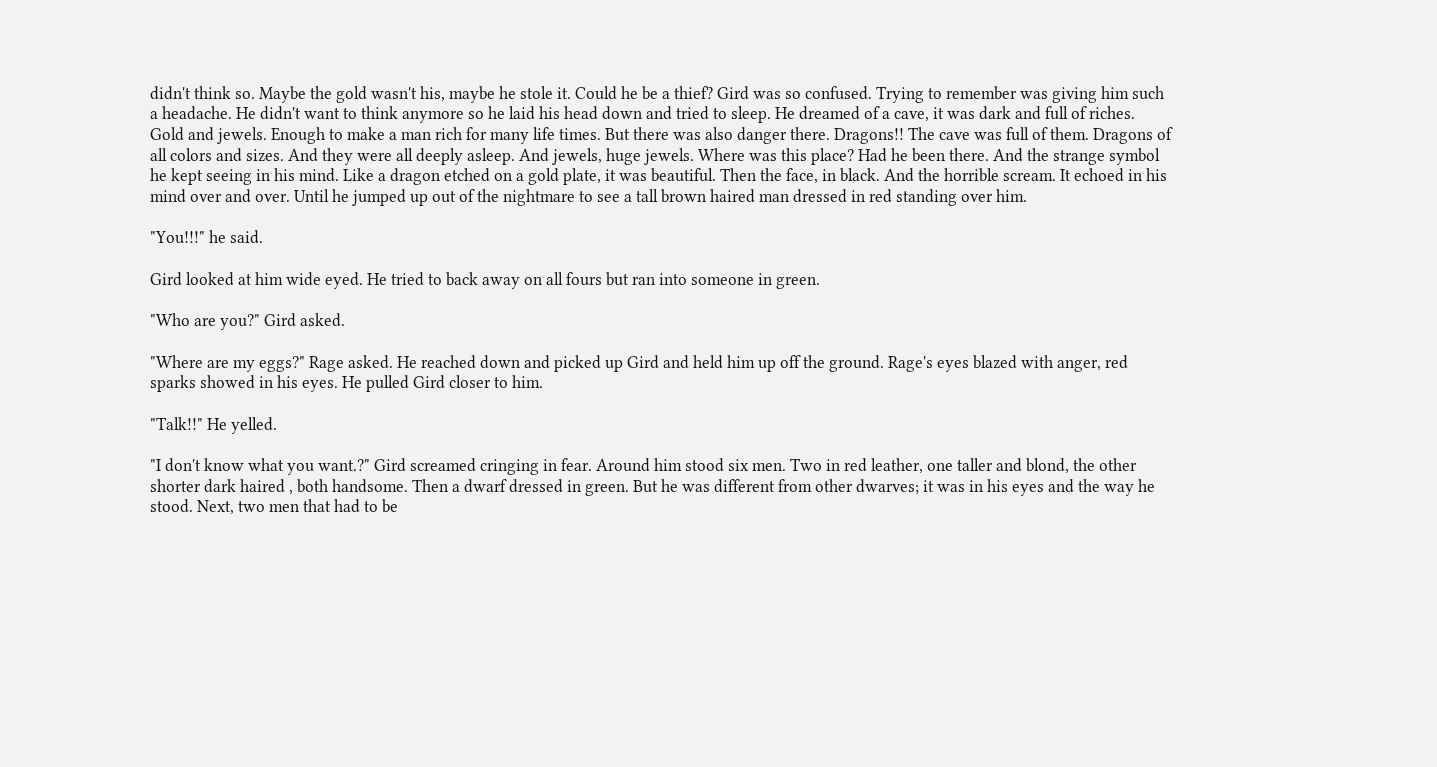didn't think so. Maybe the gold wasn't his, maybe he stole it. Could he be a thief? Gird was so confused. Trying to remember was giving him such a headache. He didn't want to think anymore so he laid his head down and tried to sleep. He dreamed of a cave, it was dark and full of riches. Gold and jewels. Enough to make a man rich for many life times. But there was also danger there. Dragons!! The cave was full of them. Dragons of all colors and sizes. And they were all deeply asleep. And jewels, huge jewels. Where was this place? Had he been there. And the strange symbol he kept seeing in his mind. Like a dragon etched on a gold plate, it was beautiful. Then the face, in black. And the horrible scream. It echoed in his mind over and over. Until he jumped up out of the nightmare to see a tall brown haired man dressed in red standing over him.

"You!!!" he said.

Gird looked at him wide eyed. He tried to back away on all fours but ran into someone in green.

"Who are you?" Gird asked.

"Where are my eggs?" Rage asked. He reached down and picked up Gird and held him up off the ground. Rage's eyes blazed with anger, red sparks showed in his eyes. He pulled Gird closer to him.

"Talk!!" He yelled.

"I don't know what you want.?" Gird screamed cringing in fear. Around him stood six men. Two in red leather, one taller and blond, the other shorter dark haired , both handsome. Then a dwarf dressed in green. But he was different from other dwarves; it was in his eyes and the way he stood. Next, two men that had to be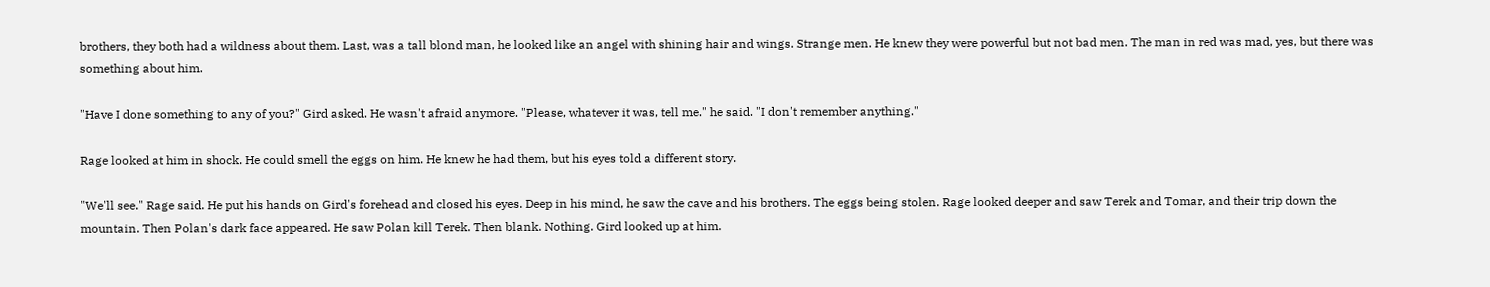brothers, they both had a wildness about them. Last, was a tall blond man, he looked like an angel with shining hair and wings. Strange men. He knew they were powerful but not bad men. The man in red was mad, yes, but there was something about him.

"Have I done something to any of you?" Gird asked. He wasn't afraid anymore. "Please, whatever it was, tell me." he said. "I don't remember anything."

Rage looked at him in shock. He could smell the eggs on him. He knew he had them, but his eyes told a different story.

"We'll see." Rage said. He put his hands on Gird's forehead and closed his eyes. Deep in his mind, he saw the cave and his brothers. The eggs being stolen. Rage looked deeper and saw Terek and Tomar, and their trip down the mountain. Then Polan's dark face appeared. He saw Polan kill Terek. Then blank. Nothing. Gird looked up at him.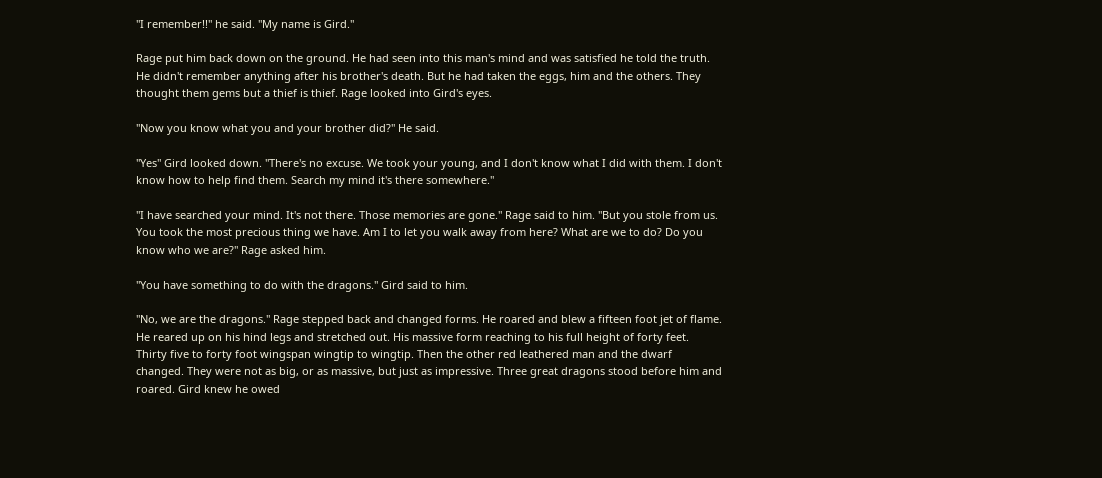"I remember!!" he said. "My name is Gird."

Rage put him back down on the ground. He had seen into this man's mind and was satisfied he told the truth. He didn't remember anything after his brother's death. But he had taken the eggs, him and the others. They thought them gems but a thief is thief. Rage looked into Gird's eyes.

"Now you know what you and your brother did?" He said.

"Yes" Gird looked down. "There's no excuse. We took your young, and I don't know what I did with them. I don't know how to help find them. Search my mind it's there somewhere."

"I have searched your mind. It's not there. Those memories are gone." Rage said to him. "But you stole from us. You took the most precious thing we have. Am I to let you walk away from here? What are we to do? Do you know who we are?" Rage asked him.

"You have something to do with the dragons." Gird said to him.

"No, we are the dragons." Rage stepped back and changed forms. He roared and blew a fifteen foot jet of flame. He reared up on his hind legs and stretched out. His massive form reaching to his full height of forty feet. Thirty five to forty foot wingspan wingtip to wingtip. Then the other red leathered man and the dwarf changed. They were not as big, or as massive, but just as impressive. Three great dragons stood before him and roared. Gird knew he owed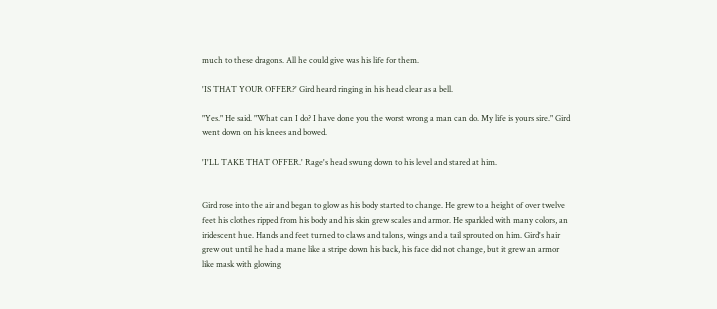much to these dragons. All he could give was his life for them.

'IS THAT YOUR OFFER?' Gird heard ringing in his head clear as a bell.

"Yes." He said. "What can I do? I have done you the worst wrong a man can do. My life is yours sire." Gird went down on his knees and bowed.

'I'LL TAKE THAT OFFER.' Rage's head swung down to his level and stared at him.


Gird rose into the air and began to glow as his body started to change. He grew to a height of over twelve feet his clothes ripped from his body and his skin grew scales and armor. He sparkled with many colors, an iridescent hue. Hands and feet turned to claws and talons, wings and a tail sprouted on him. Gird's hair grew out until he had a mane like a stripe down his back, his face did not change, but it grew an armor like mask with glowing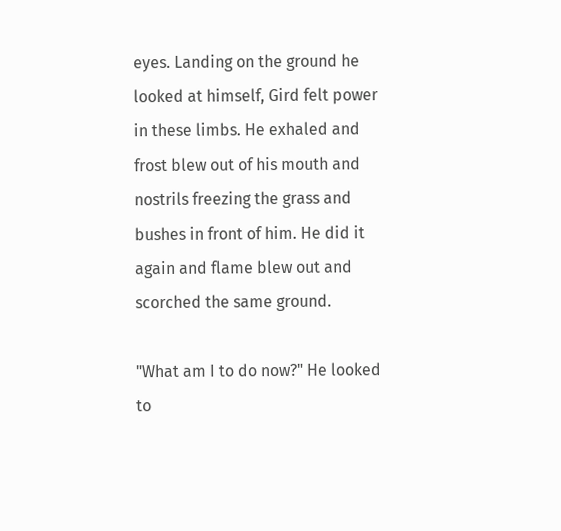eyes. Landing on the ground he looked at himself, Gird felt power in these limbs. He exhaled and frost blew out of his mouth and nostrils freezing the grass and bushes in front of him. He did it again and flame blew out and scorched the same ground.

"What am I to do now?" He looked to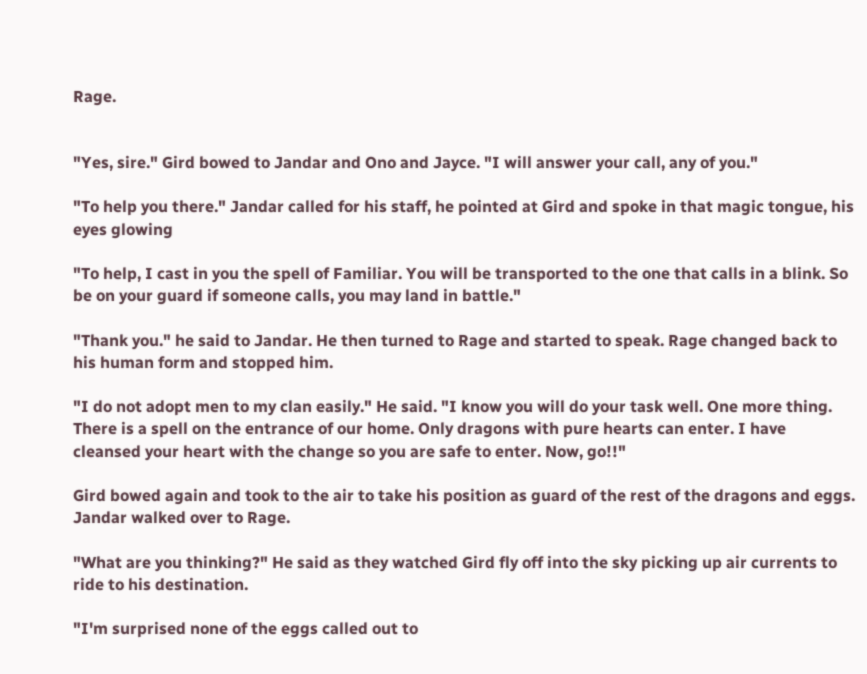Rage.


"Yes, sire." Gird bowed to Jandar and Ono and Jayce. "I will answer your call, any of you."

"To help you there." Jandar called for his staff, he pointed at Gird and spoke in that magic tongue, his eyes glowing

"To help, I cast in you the spell of Familiar. You will be transported to the one that calls in a blink. So be on your guard if someone calls, you may land in battle."

"Thank you." he said to Jandar. He then turned to Rage and started to speak. Rage changed back to his human form and stopped him.

"I do not adopt men to my clan easily." He said. "I know you will do your task well. One more thing. There is a spell on the entrance of our home. Only dragons with pure hearts can enter. I have cleansed your heart with the change so you are safe to enter. Now, go!!"

Gird bowed again and took to the air to take his position as guard of the rest of the dragons and eggs. Jandar walked over to Rage.

"What are you thinking?" He said as they watched Gird fly off into the sky picking up air currents to ride to his destination.

"I'm surprised none of the eggs called out to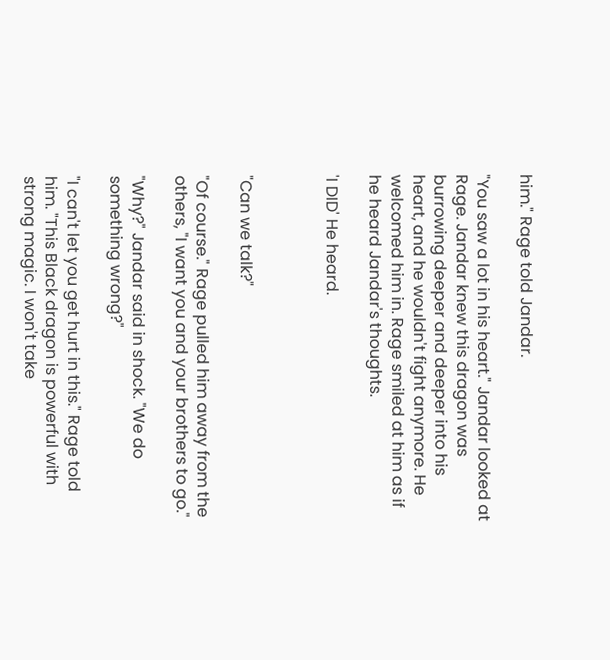him." Rage told Jandar.

"You saw a lot in his heart." Jandar looked at Rage. Jandar knew this dragon was burrowing deeper and deeper into his heart, and he wouldn't fight anymore. He welcomed him in. Rage smiled at him as if he heard Jandar's thoughts.

'I DID' He heard.



"Can we talk?"

"Of course." Rage pulled him away from the others, "I want you and your brothers to go."

"Why?" Jandar said in shock. "We do something wrong?"

"I can't let you get hurt in this." Rage told him. "This Black dragon is powerful with strong magic. I won't take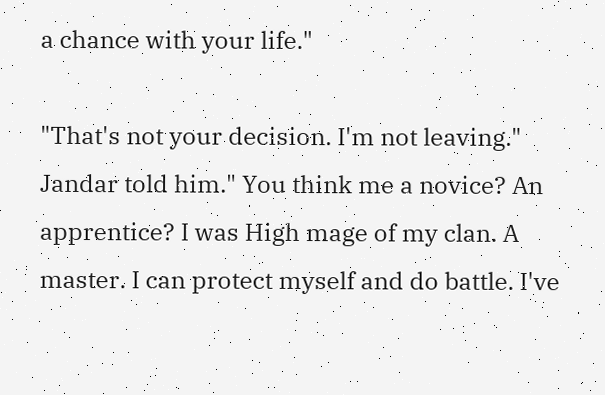a chance with your life."

"That's not your decision. I'm not leaving." Jandar told him." You think me a novice? An apprentice? I was High mage of my clan. A master. I can protect myself and do battle. I've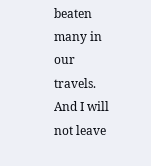beaten many in our travels. And I will not leave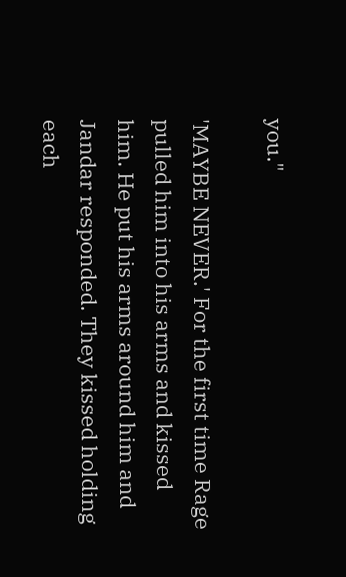you."

'MAYBE NEVER.' For the first time Rage pulled him into his arms and kissed him. He put his arms around him and Jandar responded. They kissed holding each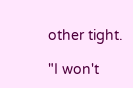other tight.

"I won't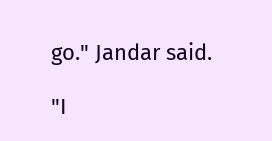go." Jandar said.

"I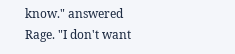know." answered Rage. "I don't want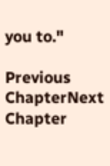you to."

Previous ChapterNext Chapter